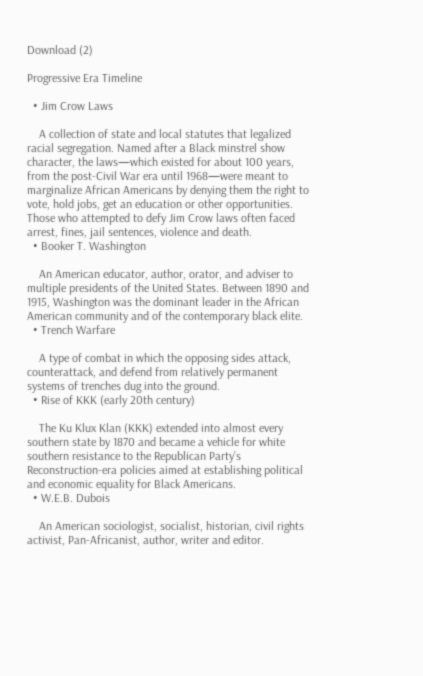Download (2)

Progressive Era Timeline

  • Jim Crow Laws

    A collection of state and local statutes that legalized racial segregation. Named after a Black minstrel show character, the laws—which existed for about 100 years, from the post-Civil War era until 1968—were meant to marginalize African Americans by denying them the right to vote, hold jobs, get an education or other opportunities. Those who attempted to defy Jim Crow laws often faced arrest, fines, jail sentences, violence and death.
  • Booker T. Washington

    An American educator, author, orator, and adviser to multiple presidents of the United States. Between 1890 and 1915, Washington was the dominant leader in the African American community and of the contemporary black elite.
  • Trench Warfare

    A type of combat in which the opposing sides attack, counterattack, and defend from relatively permanent systems of trenches dug into the ground.
  • Rise of KKK (early 20th century)

    The Ku Klux Klan (KKK) extended into almost every southern state by 1870 and became a vehicle for white southern resistance to the Republican Party’s Reconstruction-era policies aimed at establishing political and economic equality for Black Americans.
  • W.E.B. Dubois

    An American sociologist, socialist, historian, civil rights activist, Pan-Africanist, author, writer and editor.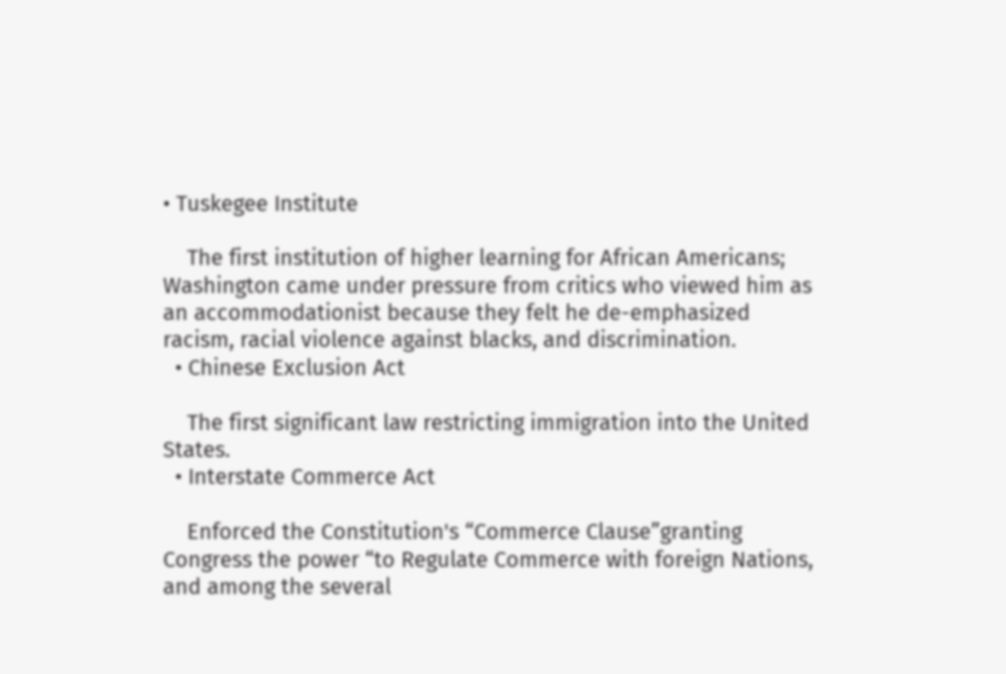• Tuskegee Institute

    The first institution of higher learning for African Americans; Washington came under pressure from critics who viewed him as an accommodationist because they felt he de-emphasized racism, racial violence against blacks, and discrimination.
  • Chinese Exclusion Act

    The first significant law restricting immigration into the United States.
  • Interstate Commerce Act

    Enforced the Constitution's “Commerce Clause”granting Congress the power “to Regulate Commerce with foreign Nations, and among the several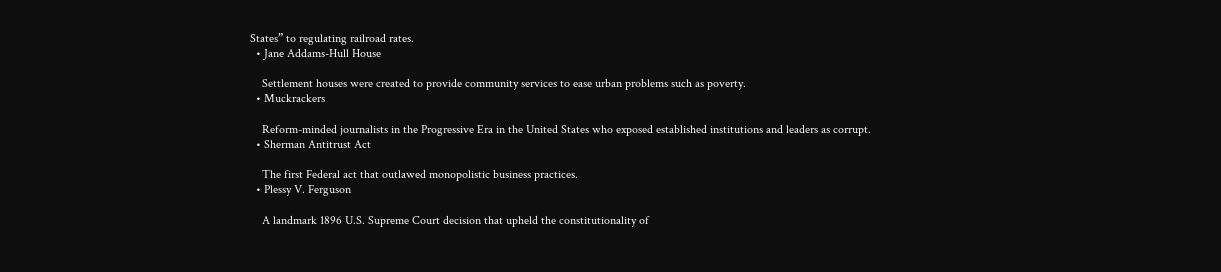States” to regulating railroad rates.
  • Jane Addams-Hull House

    Settlement houses were created to provide community services to ease urban problems such as poverty.
  • Muckrackers

    Reform-minded journalists in the Progressive Era in the United States who exposed established institutions and leaders as corrupt.
  • Sherman Antitrust Act

    The first Federal act that outlawed monopolistic business practices.
  • Plessy V. Ferguson

    A landmark 1896 U.S. Supreme Court decision that upheld the constitutionality of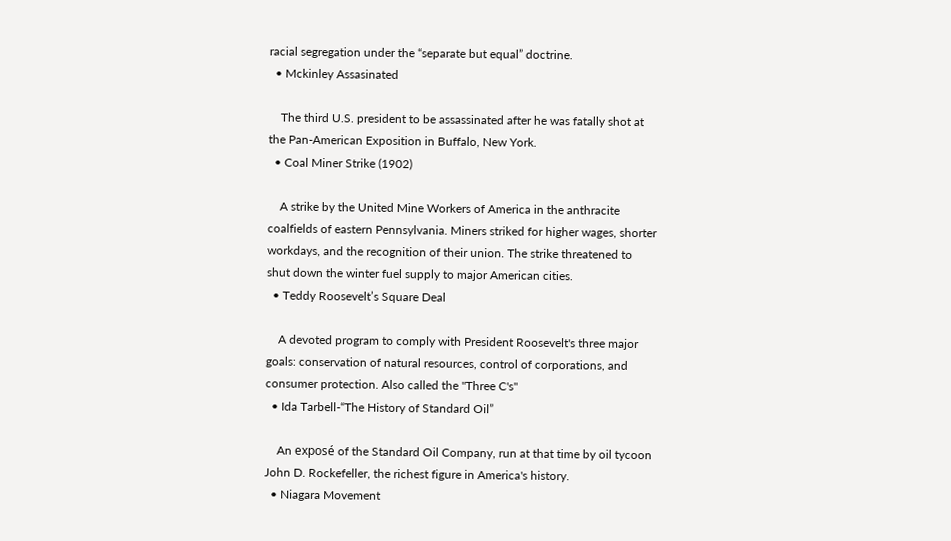racial segregation under the “separate but equal” doctrine.
  • Mckinley Assasinated

    The third U.S. president to be assassinated after he was fatally shot at the Pan-American Exposition in Buffalo, New York.
  • Coal Miner Strike (1902)

    A strike by the United Mine Workers of America in the anthracite coalfields of eastern Pennsylvania. Miners striked for higher wages, shorter workdays, and the recognition of their union. The strike threatened to shut down the winter fuel supply to major American cities.
  • Teddy Roosevelt’s Square Deal

    A devoted program to comply with President Roosevelt's three major goals: conservation of natural resources, control of corporations, and consumer protection. Also called the "Three C's"
  • Ida Tarbell-“The History of Standard Oil”

    An exposé of the Standard Oil Company, run at that time by oil tycoon John D. Rockefeller, the richest figure in America's history.
  • Niagara Movement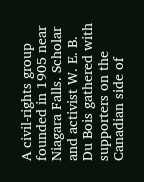A civil-rights group founded in 1905 near Niagara Falls. Scholar and activist W. E. B. Du Bois gathered with supporters on the Canadian side of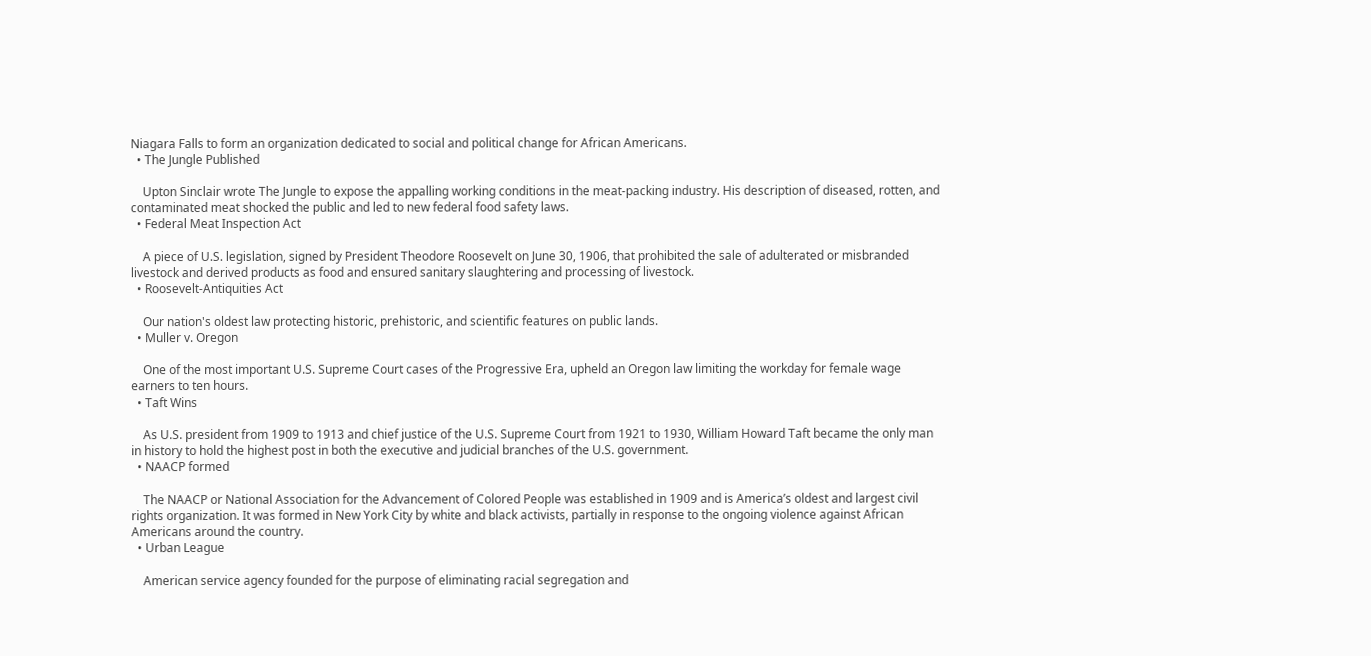Niagara Falls to form an organization dedicated to social and political change for African Americans.
  • The Jungle Published

    Upton Sinclair wrote The Jungle to expose the appalling working conditions in the meat-packing industry. His description of diseased, rotten, and contaminated meat shocked the public and led to new federal food safety laws.
  • Federal Meat Inspection Act

    A piece of U.S. legislation, signed by President Theodore Roosevelt on June 30, 1906, that prohibited the sale of adulterated or misbranded livestock and derived products as food and ensured sanitary slaughtering and processing of livestock.
  • Roosevelt-Antiquities Act

    Our nation's oldest law protecting historic, prehistoric, and scientific features on public lands.
  • Muller v. Oregon

    One of the most important U.S. Supreme Court cases of the Progressive Era, upheld an Oregon law limiting the workday for female wage earners to ten hours.
  • Taft Wins

    As U.S. president from 1909 to 1913 and chief justice of the U.S. Supreme Court from 1921 to 1930, William Howard Taft became the only man in history to hold the highest post in both the executive and judicial branches of the U.S. government.
  • NAACP formed

    The NAACP or National Association for the Advancement of Colored People was established in 1909 and is America’s oldest and largest civil rights organization. It was formed in New York City by white and black activists, partially in response to the ongoing violence against African Americans around the country.
  • Urban League

    American service agency founded for the purpose of eliminating racial segregation and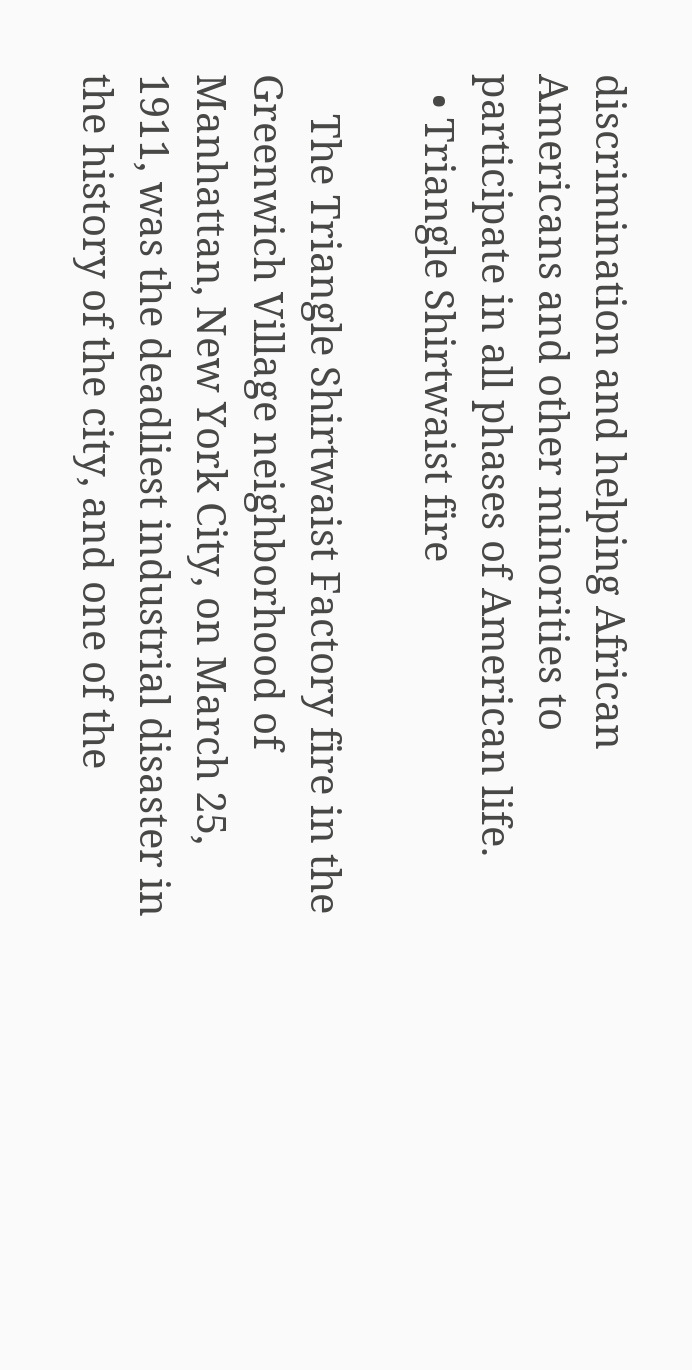discrimination and helping African Americans and other minorities to participate in all phases of American life.
  • Triangle Shirtwaist fire

    The Triangle Shirtwaist Factory fire in the Greenwich Village neighborhood of Manhattan, New York City, on March 25, 1911, was the deadliest industrial disaster in the history of the city, and one of the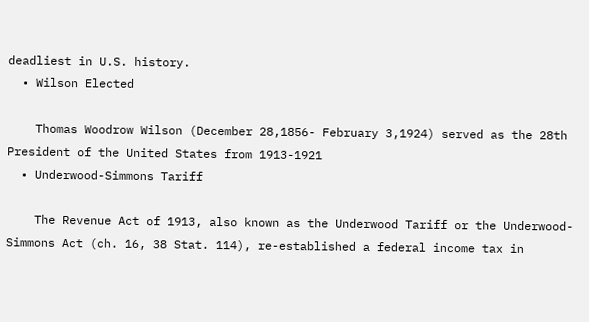deadliest in U.S. history.
  • Wilson Elected

    Thomas Woodrow Wilson (December 28,1856- February 3,1924) served as the 28th President of the United States from 1913-1921
  • Underwood-Simmons Tariff

    The Revenue Act of 1913, also known as the Underwood Tariff or the Underwood-Simmons Act (ch. 16, 38 Stat. 114), re-established a federal income tax in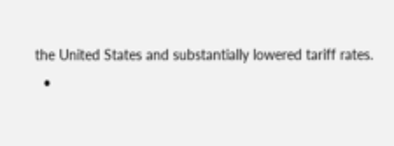the United States and substantially lowered tariff rates.
  •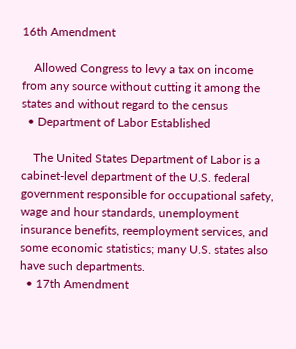16th Amendment

    Allowed Congress to levy a tax on income from any source without cutting it among the states and without regard to the census
  • Department of Labor Established

    The United States Department of Labor is a cabinet-level department of the U.S. federal government responsible for occupational safety, wage and hour standards, unemployment insurance benefits, reemployment services, and some economic statistics; many U.S. states also have such departments.
  • 17th Amendment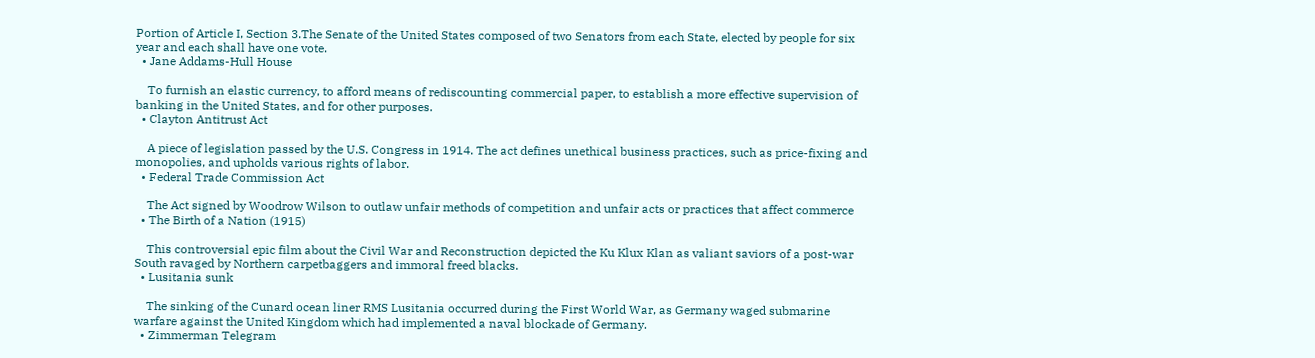Portion of Article I, Section 3.The Senate of the United States composed of two Senators from each State, elected by people for six year and each shall have one vote.
  • Jane Addams-Hull House

    To furnish an elastic currency, to afford means of rediscounting commercial paper, to establish a more effective supervision of banking in the United States, and for other purposes.
  • Clayton Antitrust Act

    A piece of legislation passed by the U.S. Congress in 1914. The act defines unethical business practices, such as price-fixing and monopolies, and upholds various rights of labor.
  • Federal Trade Commission Act

    The Act signed by Woodrow Wilson to outlaw unfair methods of competition and unfair acts or practices that affect commerce
  • The Birth of a Nation (1915)

    This controversial epic film about the Civil War and Reconstruction depicted the Ku Klux Klan as valiant saviors of a post-war South ravaged by Northern carpetbaggers and immoral freed blacks.
  • Lusitania sunk

    The sinking of the Cunard ocean liner RMS Lusitania occurred during the First World War, as Germany waged submarine warfare against the United Kingdom which had implemented a naval blockade of Germany.
  • Zimmerman Telegram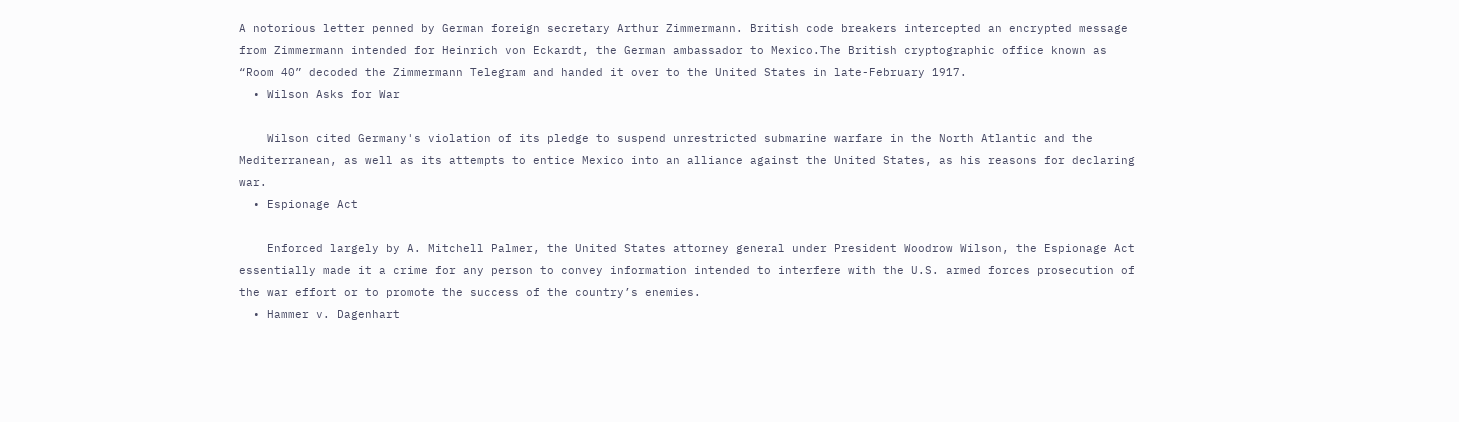A notorious letter penned by German foreign secretary Arthur Zimmermann. British code breakers intercepted an encrypted message from Zimmermann intended for Heinrich von Eckardt, the German ambassador to Mexico.The British cryptographic office known as “Room 40” decoded the Zimmermann Telegram and handed it over to the United States in late-February 1917.
  • Wilson Asks for War

    Wilson cited Germany's violation of its pledge to suspend unrestricted submarine warfare in the North Atlantic and the Mediterranean, as well as its attempts to entice Mexico into an alliance against the United States, as his reasons for declaring war.
  • Espionage Act

    Enforced largely by A. Mitchell Palmer, the United States attorney general under President Woodrow Wilson, the Espionage Act essentially made it a crime for any person to convey information intended to interfere with the U.S. armed forces prosecution of the war effort or to promote the success of the country’s enemies.
  • Hammer v. Dagenhart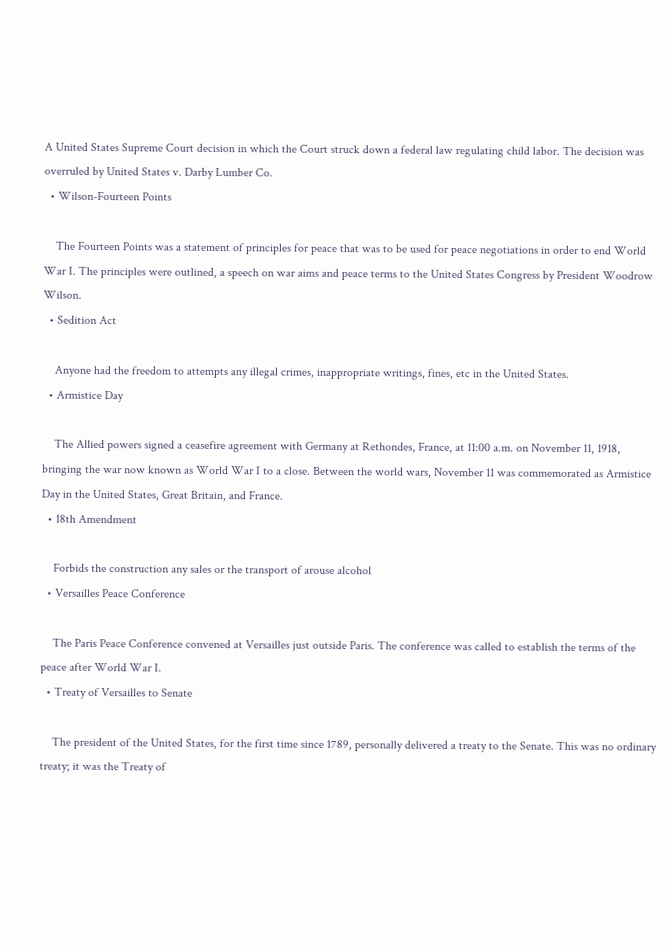A United States Supreme Court decision in which the Court struck down a federal law regulating child labor. The decision was overruled by United States v. Darby Lumber Co.
  • Wilson-Fourteen Points

    The Fourteen Points was a statement of principles for peace that was to be used for peace negotiations in order to end World War I. The principles were outlined, a speech on war aims and peace terms to the United States Congress by President Woodrow Wilson.
  • Sedition Act

    Anyone had the freedom to attempts any illegal crimes, inappropriate writings, fines, etc in the United States.
  • Armistice Day

    The Allied powers signed a ceasefire agreement with Germany at Rethondes, France, at 11:00 a.m. on November 11, 1918, bringing the war now known as World War I to a close. Between the world wars, November 11 was commemorated as Armistice Day in the United States, Great Britain, and France.
  • 18th Amendment

    Forbids the construction any sales or the transport of arouse alcohol
  • Versailles Peace Conference

    The Paris Peace Conference convened at Versailles just outside Paris. The conference was called to establish the terms of the peace after World War I.
  • Treaty of Versailles to Senate

    The president of the United States, for the first time since 1789, personally delivered a treaty to the Senate. This was no ordinary treaty; it was the Treaty of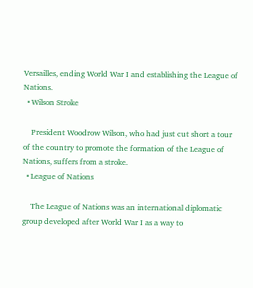Versailles, ending World War I and establishing the League of Nations.
  • Wilson Stroke

    President Woodrow Wilson, who had just cut short a tour of the country to promote the formation of the League of Nations, suffers from a stroke.
  • League of Nations

    The League of Nations was an international diplomatic group developed after World War I as a way to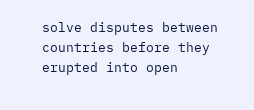solve disputes between countries before they erupted into open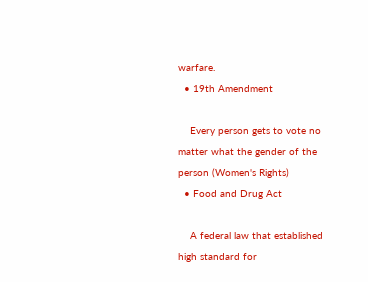warfare.
  • 19th Amendment

    Every person gets to vote no matter what the gender of the person (Women's Rights)
  • Food and Drug Act

    A federal law that established high standard for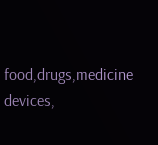food,drugs,medicine devices,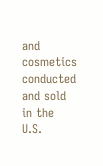and cosmetics conducted and sold in the U.S.